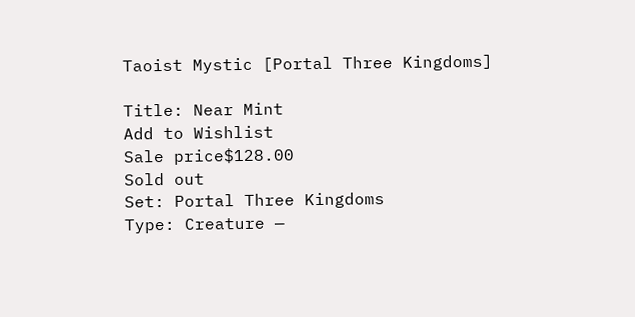Taoist Mystic [Portal Three Kingdoms]

Title: Near Mint
Add to Wishlist
Sale price$128.00
Sold out
Set: Portal Three Kingdoms
Type: Creature —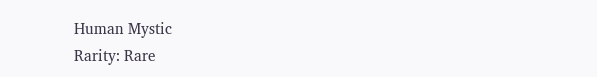Human Mystic
Rarity: Rare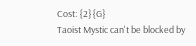Cost: {2}{G}
Taoist Mystic can't be blocked by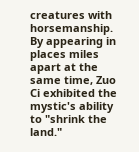creatures with horsemanship.
By appearing in places miles apart at the same time, Zuo Ci exhibited the mystic's ability to "shrink the land."